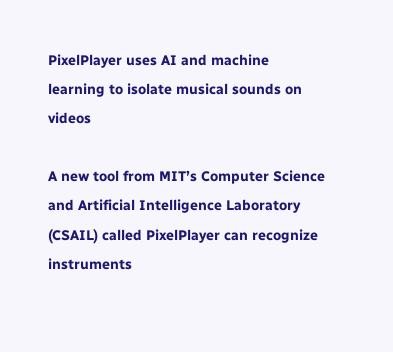PixelPlayer uses AI and machine learning to isolate musical sounds on videos

A new tool from MIT’s Computer Science and Artificial Intelligence Laboratory (CSAIL) called PixelPlayer can recognize instruments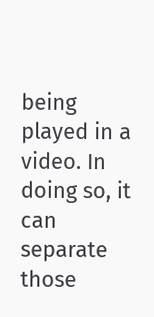being played in a video. In doing so, it can separate those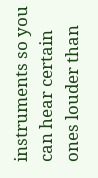instruments so you can hear certain ones louder than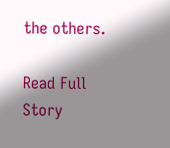the others.

Read Full Story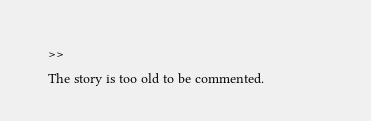>>
The story is too old to be commented.